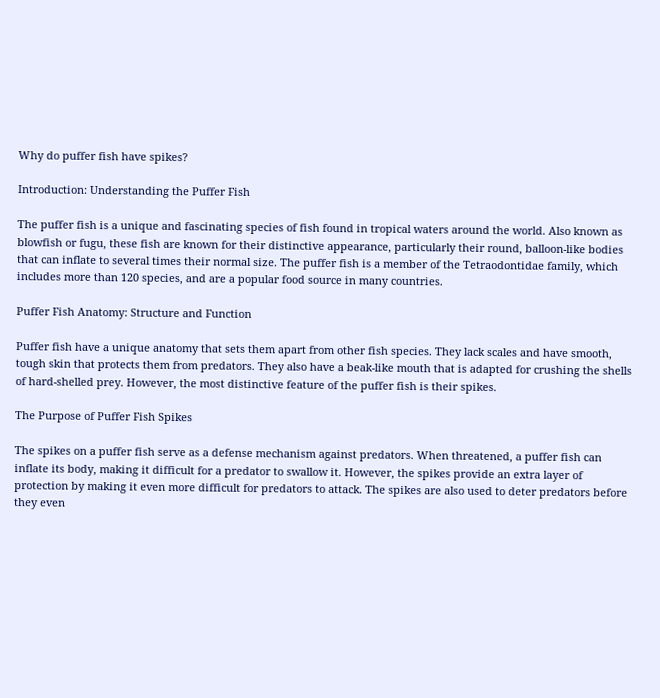Why do puffer fish have spikes?

Introduction: Understanding the Puffer Fish

The puffer fish is a unique and fascinating species of fish found in tropical waters around the world. Also known as blowfish or fugu, these fish are known for their distinctive appearance, particularly their round, balloon-like bodies that can inflate to several times their normal size. The puffer fish is a member of the Tetraodontidae family, which includes more than 120 species, and are a popular food source in many countries.

Puffer Fish Anatomy: Structure and Function

Puffer fish have a unique anatomy that sets them apart from other fish species. They lack scales and have smooth, tough skin that protects them from predators. They also have a beak-like mouth that is adapted for crushing the shells of hard-shelled prey. However, the most distinctive feature of the puffer fish is their spikes.

The Purpose of Puffer Fish Spikes

The spikes on a puffer fish serve as a defense mechanism against predators. When threatened, a puffer fish can inflate its body, making it difficult for a predator to swallow it. However, the spikes provide an extra layer of protection by making it even more difficult for predators to attack. The spikes are also used to deter predators before they even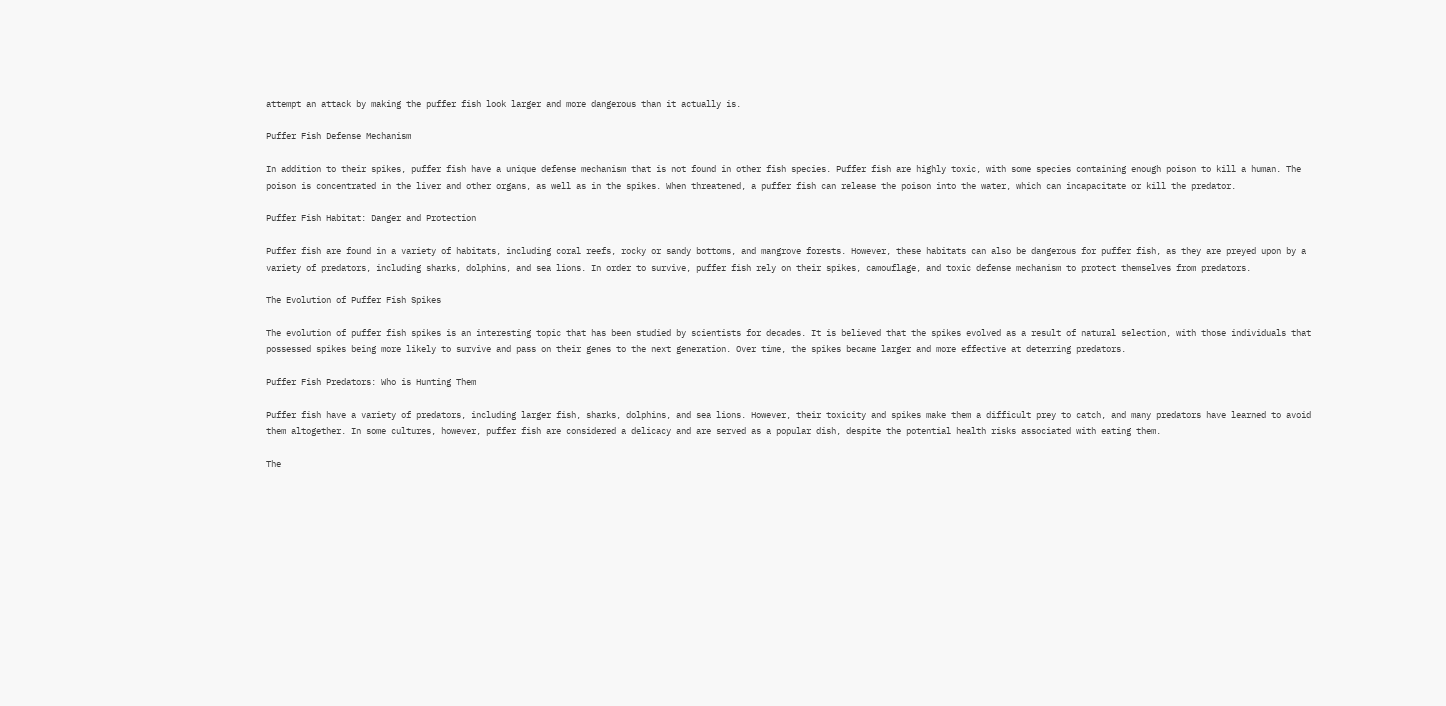attempt an attack by making the puffer fish look larger and more dangerous than it actually is.

Puffer Fish Defense Mechanism

In addition to their spikes, puffer fish have a unique defense mechanism that is not found in other fish species. Puffer fish are highly toxic, with some species containing enough poison to kill a human. The poison is concentrated in the liver and other organs, as well as in the spikes. When threatened, a puffer fish can release the poison into the water, which can incapacitate or kill the predator.

Puffer Fish Habitat: Danger and Protection

Puffer fish are found in a variety of habitats, including coral reefs, rocky or sandy bottoms, and mangrove forests. However, these habitats can also be dangerous for puffer fish, as they are preyed upon by a variety of predators, including sharks, dolphins, and sea lions. In order to survive, puffer fish rely on their spikes, camouflage, and toxic defense mechanism to protect themselves from predators.

The Evolution of Puffer Fish Spikes

The evolution of puffer fish spikes is an interesting topic that has been studied by scientists for decades. It is believed that the spikes evolved as a result of natural selection, with those individuals that possessed spikes being more likely to survive and pass on their genes to the next generation. Over time, the spikes became larger and more effective at deterring predators.

Puffer Fish Predators: Who is Hunting Them

Puffer fish have a variety of predators, including larger fish, sharks, dolphins, and sea lions. However, their toxicity and spikes make them a difficult prey to catch, and many predators have learned to avoid them altogether. In some cultures, however, puffer fish are considered a delicacy and are served as a popular dish, despite the potential health risks associated with eating them.

The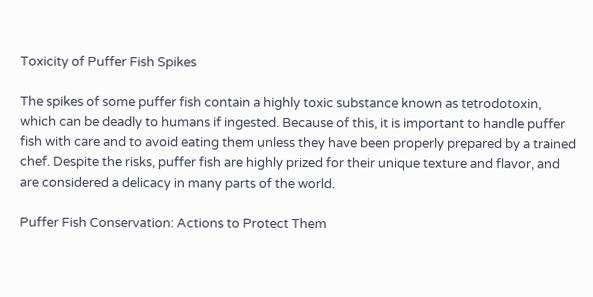Toxicity of Puffer Fish Spikes

The spikes of some puffer fish contain a highly toxic substance known as tetrodotoxin, which can be deadly to humans if ingested. Because of this, it is important to handle puffer fish with care and to avoid eating them unless they have been properly prepared by a trained chef. Despite the risks, puffer fish are highly prized for their unique texture and flavor, and are considered a delicacy in many parts of the world.

Puffer Fish Conservation: Actions to Protect Them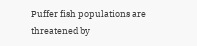Puffer fish populations are threatened by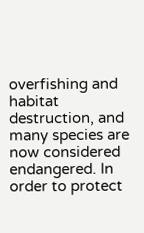overfishing and habitat destruction, and many species are now considered endangered. In order to protect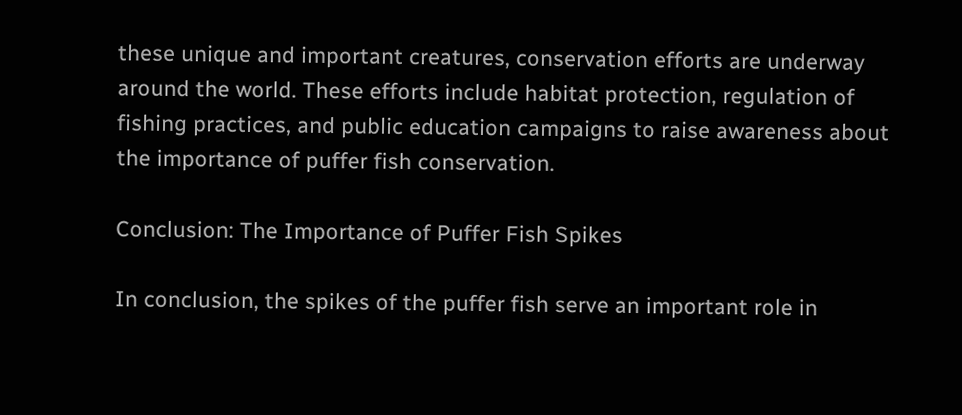these unique and important creatures, conservation efforts are underway around the world. These efforts include habitat protection, regulation of fishing practices, and public education campaigns to raise awareness about the importance of puffer fish conservation.

Conclusion: The Importance of Puffer Fish Spikes

In conclusion, the spikes of the puffer fish serve an important role in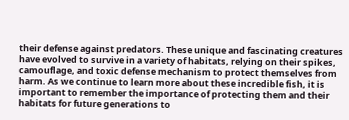their defense against predators. These unique and fascinating creatures have evolved to survive in a variety of habitats, relying on their spikes, camouflage, and toxic defense mechanism to protect themselves from harm. As we continue to learn more about these incredible fish, it is important to remember the importance of protecting them and their habitats for future generations to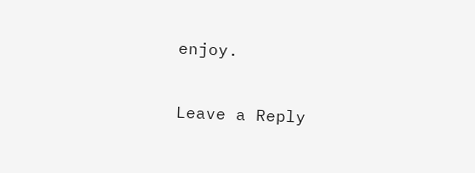enjoy.

Leave a Reply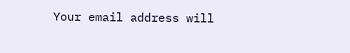Your email address will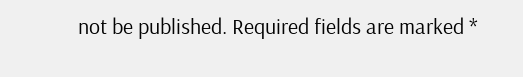not be published. Required fields are marked *